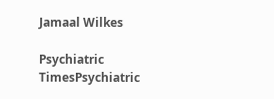Jamaal Wilkes

Psychiatric TimesPsychiatric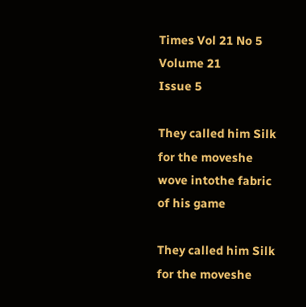Times Vol 21 No 5
Volume 21
Issue 5

They called him Silk for the moveshe wove intothe fabric of his game

They called him Silk for the moveshe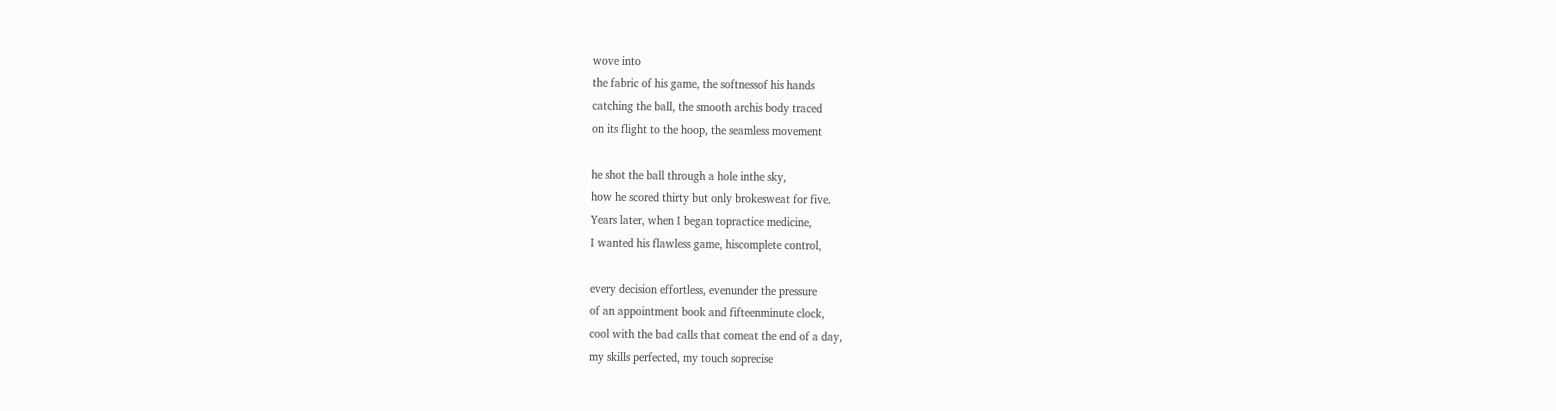wove into
the fabric of his game, the softnessof his hands
catching the ball, the smooth archis body traced
on its flight to the hoop, the seamless movement

he shot the ball through a hole inthe sky,
how he scored thirty but only brokesweat for five.
Years later, when I began topractice medicine,
I wanted his flawless game, hiscomplete control,

every decision effortless, evenunder the pressure
of an appointment book and fifteenminute clock,
cool with the bad calls that comeat the end of a day,
my skills perfected, my touch soprecise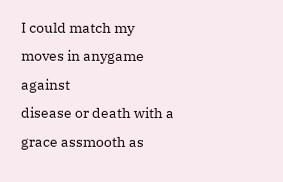I could match my moves in anygame against
disease or death with a grace assmooth as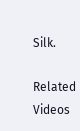Silk.

Related Videos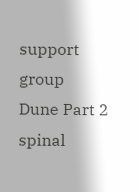support group
Dune Part 2
spinal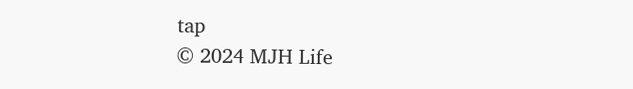tap
© 2024 MJH Life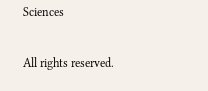Sciences

All rights reserved.